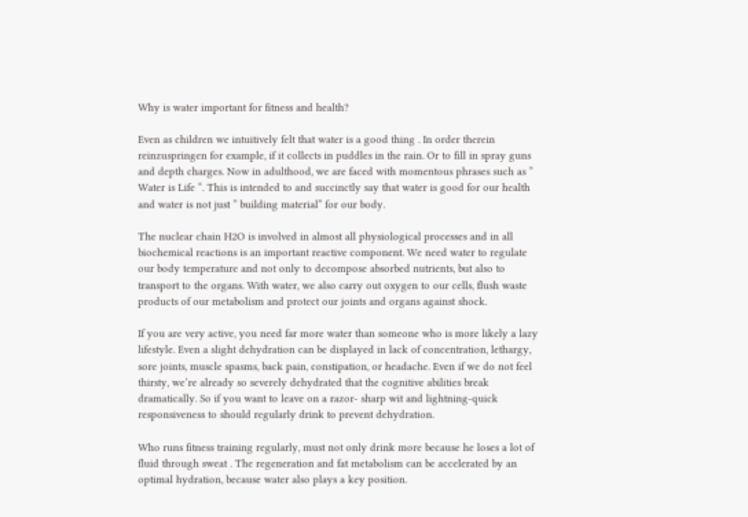Why is water important for fitness and health?

Even as children we intuitively felt that water is a good thing . In order therein reinzuspringen for example, if it collects in puddles in the rain. Or to fill in spray guns and depth charges. Now in adulthood, we are faced with momentous phrases such as ” Water is Life “. This is intended to and succinctly say that water is good for our health and water is not just ” building material” for our body.

The nuclear chain H2O is involved in almost all physiological processes and in all biochemical reactions is an important reactive component. We need water to regulate our body temperature and not only to decompose absorbed nutrients, but also to transport to the organs. With water, we also carry out oxygen to our cells, flush waste products of our metabolism and protect our joints and organs against shock.

If you are very active, you need far more water than someone who is more likely a lazy lifestyle. Even a slight dehydration can be displayed in lack of concentration, lethargy, sore joints, muscle spasms, back pain, constipation, or headache. Even if we do not feel thirsty, we’re already so severely dehydrated that the cognitive abilities break dramatically. So if you want to leave on a razor- sharp wit and lightning-quick responsiveness to should regularly drink to prevent dehydration.

Who runs fitness training regularly, must not only drink more because he loses a lot of fluid through sweat . The regeneration and fat metabolism can be accelerated by an optimal hydration, because water also plays a key position.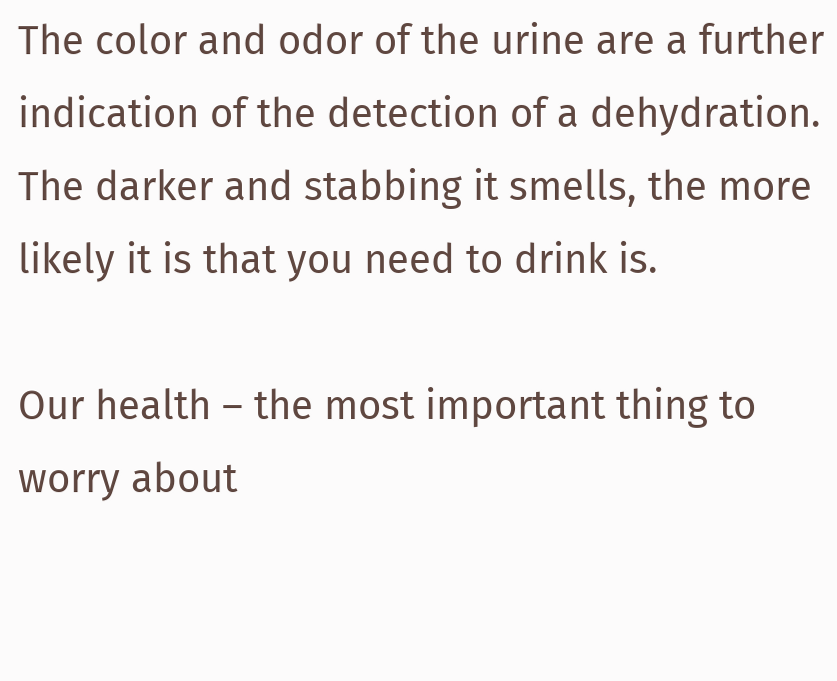The color and odor of the urine are a further indication of the detection of a dehydration. The darker and stabbing it smells, the more likely it is that you need to drink is.

Our health – the most important thing to worry about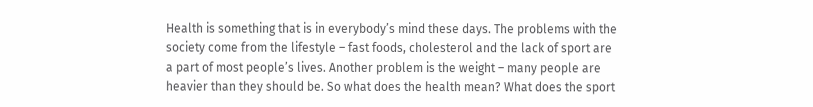Health is something that is in everybody’s mind these days. The problems with the society come from the lifestyle – fast foods, cholesterol and the lack of sport are a part of most people’s lives. Another problem is the weight – many people are heavier than they should be. So what does the health mean? What does the sport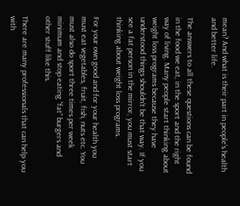mean? And what is their part in people’s health and better life.

The answers to all these questions can be found in the food we eat, in the sport and the right way of living. Many people start thinking about weight loss programs because they have understood things shouldn’t be that way. If you see a fat person in the mirror, you must start thinking about weight loss programs.

For your own good and for your health you must eat vegetables, fruit, fish, nuts etc. You must also do sport three times per week minimum and stop eating “fat” burgers and other stuff like this.

There are many professionals that can help you with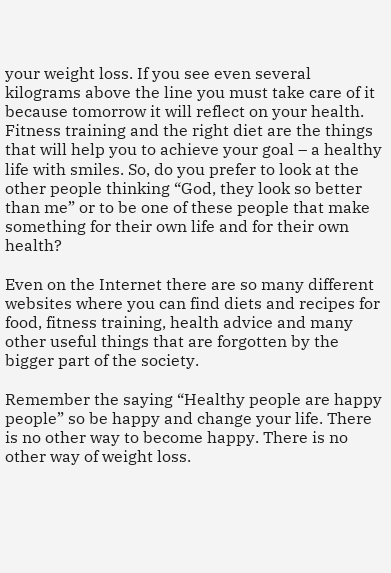your weight loss. If you see even several kilograms above the line you must take care of it because tomorrow it will reflect on your health. Fitness training and the right diet are the things that will help you to achieve your goal – a healthy life with smiles. So, do you prefer to look at the other people thinking “God, they look so better than me” or to be one of these people that make something for their own life and for their own health?

Even on the Internet there are so many different websites where you can find diets and recipes for food, fitness training, health advice and many other useful things that are forgotten by the bigger part of the society.

Remember the saying “Healthy people are happy people” so be happy and change your life. There is no other way to become happy. There is no other way of weight loss.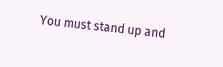You must stand up and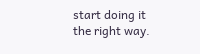start doing it the right way.